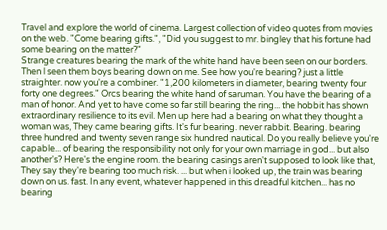Travel and explore the world of cinema. Largest collection of video quotes from movies on the web. "Come bearing gifts.", "Did you suggest to mr. bingley that his fortune had some bearing on the matter?"
Strange creatures bearing the mark of the white hand have been seen on our borders. Then l seen them boys bearing down on me. See how you're bearing? just a little straighter. now you're a combiner. "1,200 kilometers in diameter, bearing twenty four forty one degrees." Orcs bearing the white hand of saruman. You have the bearing of a man of honor. And yet to have come so far still bearing the ring... the hobbit has shown extraordinary resilience to its evil. Men up here had a bearing on what they thought a woman was, They came bearing gifts. It's fur bearing. never rabbit. Bearing. bearing three hundred and twenty seven range six hundred nautical. Do you really believe you're capable... of bearing the responsibility not only for your own marriage in god... but also another's? Here's the engine room. the bearing casings aren't supposed to look like that, They say they're bearing too much risk. ... but when i looked up, the train was bearing down on us. fast. In any event, whatever happened in this dreadful kitchen... has no bearing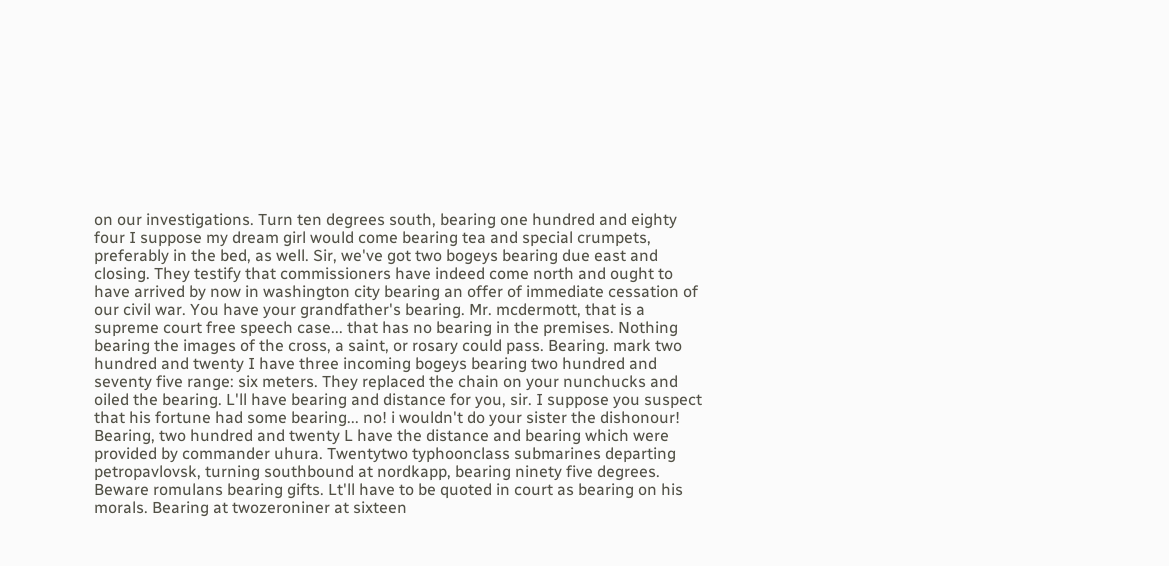on our investigations. Turn ten degrees south, bearing one hundred and eighty four I suppose my dream girl would come bearing tea and special crumpets, preferably in the bed, as well. Sir, we've got two bogeys bearing due east and closing. They testify that commissioners have indeed come north and ought to have arrived by now in washington city bearing an offer of immediate cessation of our civil war. You have your grandfather's bearing. Mr. mcdermott, that is a supreme court free speech case... that has no bearing in the premises. Nothing bearing the images of the cross, a saint, or rosary could pass. Bearing. mark two hundred and twenty I have three incoming bogeys bearing two hundred and seventy five range: six meters. They replaced the chain on your nunchucks and oiled the bearing. L'll have bearing and distance for you, sir. I suppose you suspect that his fortune had some bearing... no! i wouldn't do your sister the dishonour! Bearing, two hundred and twenty L have the distance and bearing which were provided by commander uhura. Twentytwo typhoonclass submarines departing petropavlovsk, turning southbound at nordkapp, bearing ninety five degrees. Beware romulans bearing gifts. Lt'll have to be quoted in court as bearing on his morals. Bearing at twozeroniner at sixteen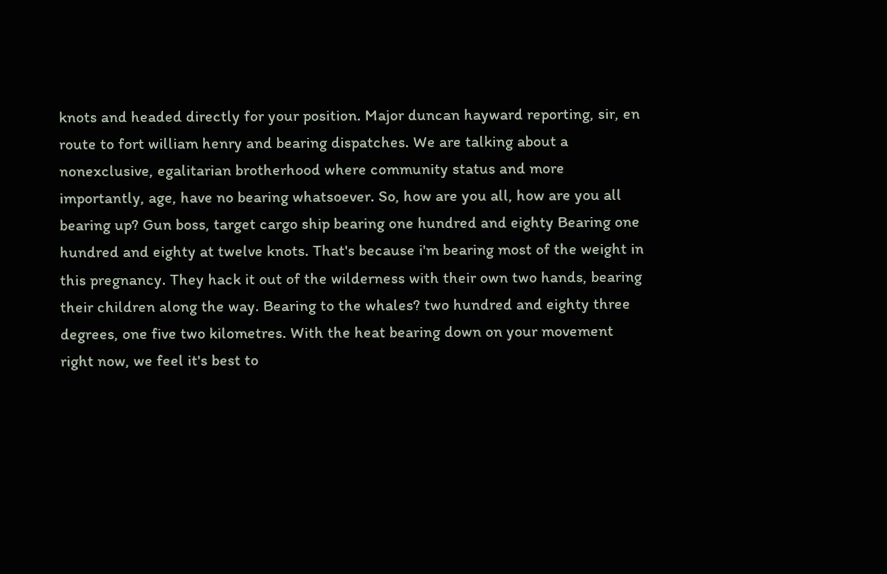knots and headed directly for your position. Major duncan hayward reporting, sir, en route to fort william henry and bearing dispatches. We are talking about a nonexclusive, egalitarian brotherhood where community status and more importantly, age, have no bearing whatsoever. So, how are you all, how are you all bearing up? Gun boss, target cargo ship bearing one hundred and eighty Bearing one hundred and eighty at twelve knots. That's because i'm bearing most of the weight in this pregnancy. They hack it out of the wilderness with their own two hands, bearing their children along the way. Bearing to the whales? two hundred and eighty three degrees, one five two kilometres. With the heat bearing down on your movement right now, we feel it's best to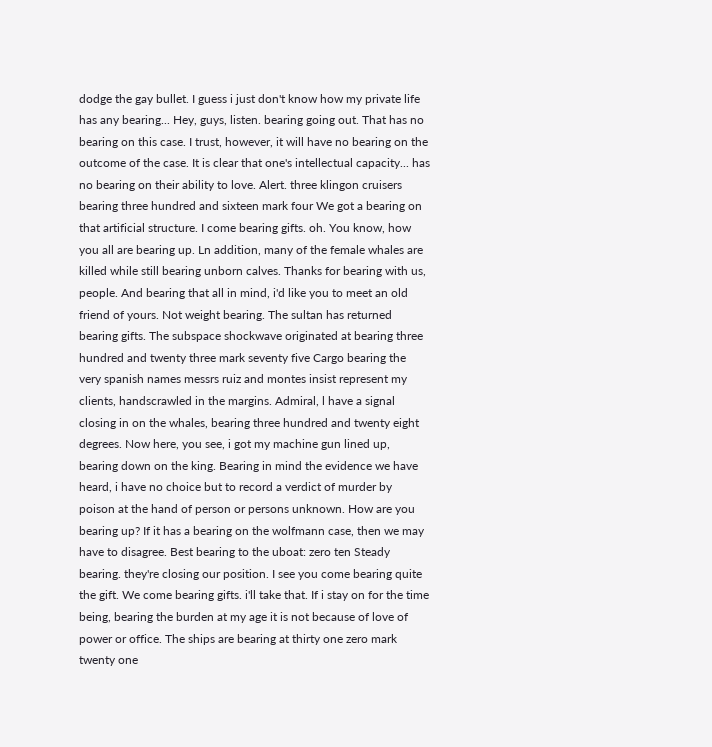dodge the gay bullet. I guess i just don't know how my private life has any bearing... Hey, guys, listen. bearing going out. That has no bearing on this case. I trust, however, it will have no bearing on the outcome of the case. It is clear that one's intellectual capacity... has no bearing on their ability to love. Alert. three klingon cruisers bearing three hundred and sixteen mark four We got a bearing on that artificial structure. I come bearing gifts. oh. You know, how you all are bearing up. Ln addition, many of the female whales are killed while still bearing unborn calves. Thanks for bearing with us, people. And bearing that all in mind, i'd like you to meet an old friend of yours. Not weight bearing. The sultan has returned bearing gifts. The subspace shockwave originated at bearing three hundred and twenty three mark seventy five Cargo bearing the very spanish names messrs ruiz and montes insist represent my clients, handscrawled in the margins. Admiral, l have a signal closing in on the whales, bearing three hundred and twenty eight degrees. Now here, you see, i got my machine gun lined up, bearing down on the king. Bearing in mind the evidence we have heard, i have no choice but to record a verdict of murder by poison at the hand of person or persons unknown. How are you bearing up? If it has a bearing on the wolfmann case, then we may have to disagree. Best bearing to the uboat: zero ten Steady bearing. they're closing our position. I see you come bearing quite the gift. We come bearing gifts. i'll take that. If i stay on for the time being, bearing the burden at my age it is not because of love of power or office. The ships are bearing at thirty one zero mark twenty one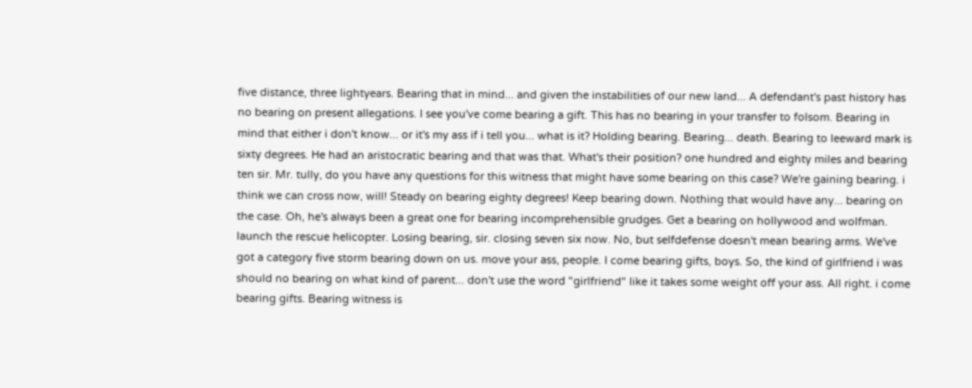five distance, three lightyears. Bearing that in mind... and given the instabilities of our new land... A defendant's past history has no bearing on present allegations. I see you've come bearing a gift. This has no bearing in your transfer to folsom. Bearing in mind that either i don't know... or it's my ass if i tell you... what is it? Holding bearing. Bearing... death. Bearing to leeward mark is sixty degrees. He had an aristocratic bearing and that was that. What's their position? one hundred and eighty miles and bearing ten sir. Mr. tully, do you have any questions for this witness that might have some bearing on this case? We're gaining bearing. i think we can cross now, will! Steady on bearing eighty degrees! Keep bearing down. Nothing that would have any... bearing on the case. Oh, he's always been a great one for bearing incomprehensible grudges. Get a bearing on hollywood and wolfman. launch the rescue helicopter. Losing bearing, sir. closing seven six now. No, but selfdefense doesn't mean bearing arms. We've got a category five storm bearing down on us. move your ass, people. I come bearing gifts, boys. So, the kind of girlfriend i was should no bearing on what kind of parent... don't use the word "girlfriend" like it takes some weight off your ass. All right. i come bearing gifts. Bearing witness is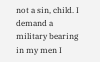not a sin, child. I demand a military bearing in my men I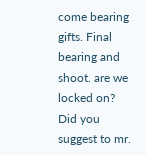come bearing gifts. Final bearing and shoot. are we locked on? Did you suggest to mr.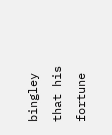bingley that his fortune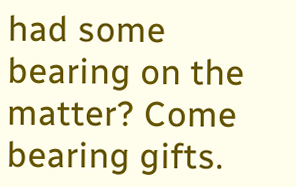had some bearing on the matter? Come bearing gifts.